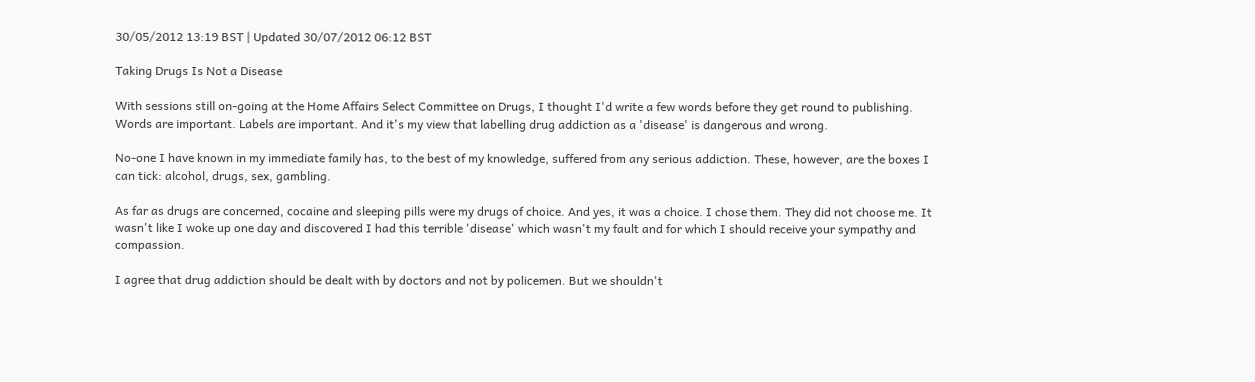30/05/2012 13:19 BST | Updated 30/07/2012 06:12 BST

Taking Drugs Is Not a Disease

With sessions still on-going at the Home Affairs Select Committee on Drugs, I thought I'd write a few words before they get round to publishing. Words are important. Labels are important. And it's my view that labelling drug addiction as a 'disease' is dangerous and wrong.

No-one I have known in my immediate family has, to the best of my knowledge, suffered from any serious addiction. These, however, are the boxes I can tick: alcohol, drugs, sex, gambling.

As far as drugs are concerned, cocaine and sleeping pills were my drugs of choice. And yes, it was a choice. I chose them. They did not choose me. It wasn't like I woke up one day and discovered I had this terrible 'disease' which wasn't my fault and for which I should receive your sympathy and compassion.

I agree that drug addiction should be dealt with by doctors and not by policemen. But we shouldn't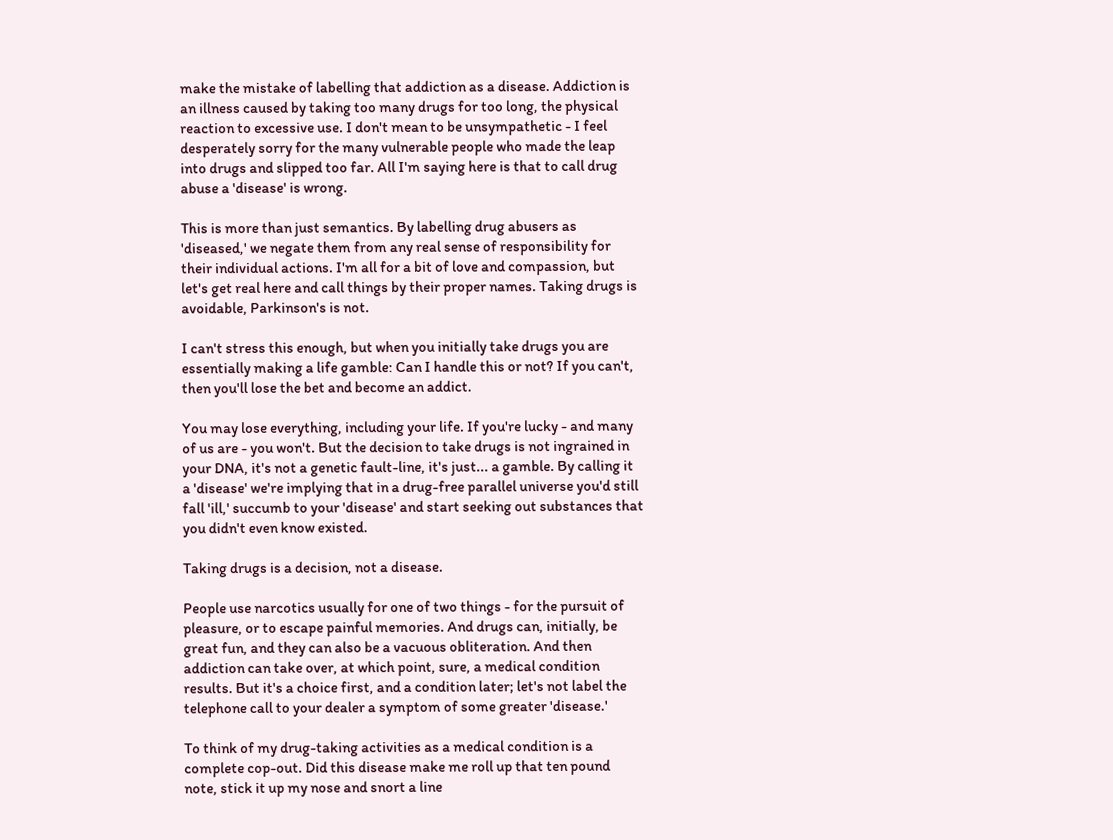make the mistake of labelling that addiction as a disease. Addiction is an illness caused by taking too many drugs for too long, the physical reaction to excessive use. I don't mean to be unsympathetic - I feel desperately sorry for the many vulnerable people who made the leap into drugs and slipped too far. All I'm saying here is that to call drug abuse a 'disease' is wrong.

This is more than just semantics. By labelling drug abusers as 'diseased,' we negate them from any real sense of responsibility for their individual actions. I'm all for a bit of love and compassion, but let's get real here and call things by their proper names. Taking drugs is avoidable, Parkinson's is not.

I can't stress this enough, but when you initially take drugs you are essentially making a life gamble: Can I handle this or not? If you can't, then you'll lose the bet and become an addict.

You may lose everything, including your life. If you're lucky - and many of us are - you won't. But the decision to take drugs is not ingrained in your DNA, it's not a genetic fault-line, it's just... a gamble. By calling it a 'disease' we're implying that in a drug-free parallel universe you'd still fall 'ill,' succumb to your 'disease' and start seeking out substances that you didn't even know existed.

Taking drugs is a decision, not a disease.

People use narcotics usually for one of two things - for the pursuit of pleasure, or to escape painful memories. And drugs can, initially, be great fun, and they can also be a vacuous obliteration. And then addiction can take over, at which point, sure, a medical condition results. But it's a choice first, and a condition later; let's not label the telephone call to your dealer a symptom of some greater 'disease.'

To think of my drug-taking activities as a medical condition is a complete cop-out. Did this disease make me roll up that ten pound note, stick it up my nose and snort a line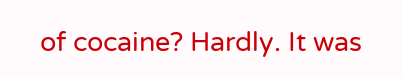of cocaine? Hardly. It was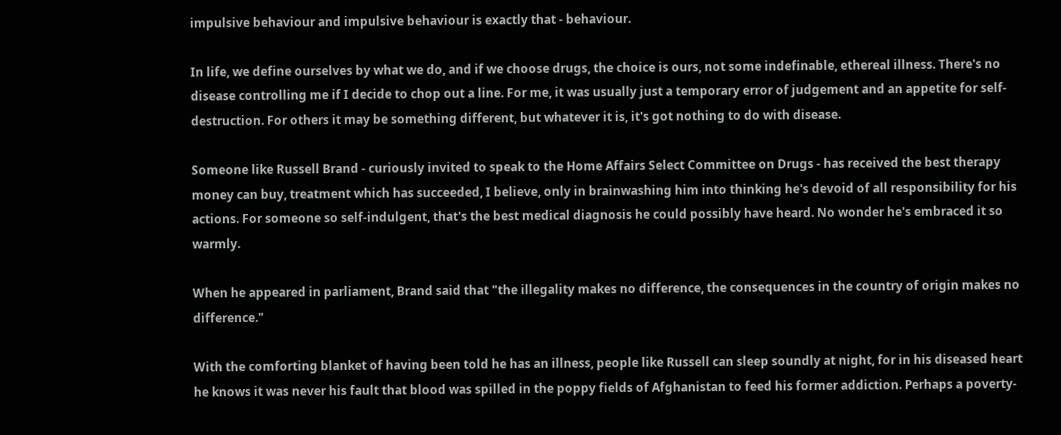impulsive behaviour and impulsive behaviour is exactly that - behaviour.

In life, we define ourselves by what we do, and if we choose drugs, the choice is ours, not some indefinable, ethereal illness. There's no disease controlling me if I decide to chop out a line. For me, it was usually just a temporary error of judgement and an appetite for self-destruction. For others it may be something different, but whatever it is, it's got nothing to do with disease.

Someone like Russell Brand - curiously invited to speak to the Home Affairs Select Committee on Drugs - has received the best therapy money can buy, treatment which has succeeded, I believe, only in brainwashing him into thinking he's devoid of all responsibility for his actions. For someone so self-indulgent, that's the best medical diagnosis he could possibly have heard. No wonder he's embraced it so warmly.

When he appeared in parliament, Brand said that "the illegality makes no difference, the consequences in the country of origin makes no difference."

With the comforting blanket of having been told he has an illness, people like Russell can sleep soundly at night, for in his diseased heart he knows it was never his fault that blood was spilled in the poppy fields of Afghanistan to feed his former addiction. Perhaps a poverty-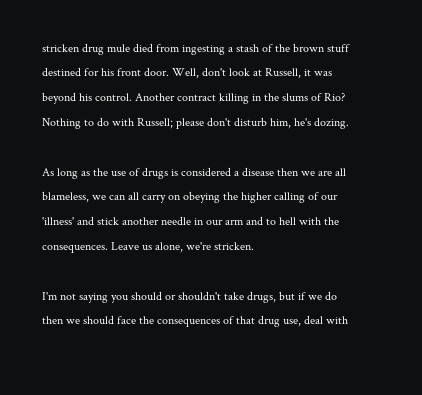stricken drug mule died from ingesting a stash of the brown stuff destined for his front door. Well, don't look at Russell, it was beyond his control. Another contract killing in the slums of Rio? Nothing to do with Russell; please don't disturb him, he's dozing.

As long as the use of drugs is considered a disease then we are all blameless, we can all carry on obeying the higher calling of our 'illness' and stick another needle in our arm and to hell with the consequences. Leave us alone, we're stricken.

I'm not saying you should or shouldn't take drugs, but if we do then we should face the consequences of that drug use, deal with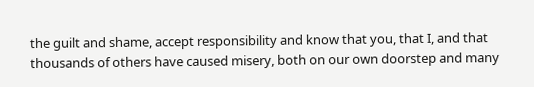the guilt and shame, accept responsibility and know that you, that I, and that thousands of others have caused misery, both on our own doorstep and many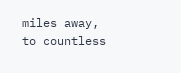miles away, to countless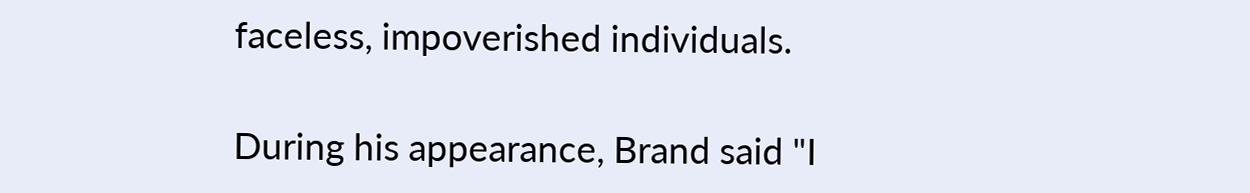faceless, impoverished individuals.

During his appearance, Brand said "I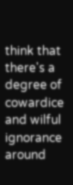think that there's a degree of cowardice and wilful ignorance around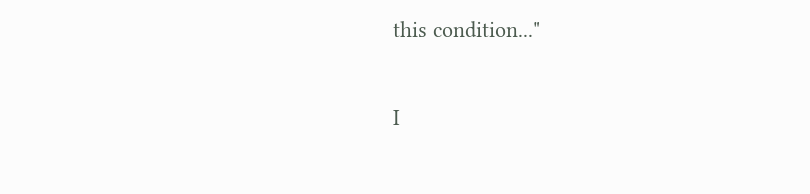this condition..."

I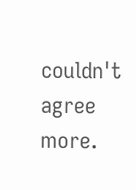couldn't agree more.